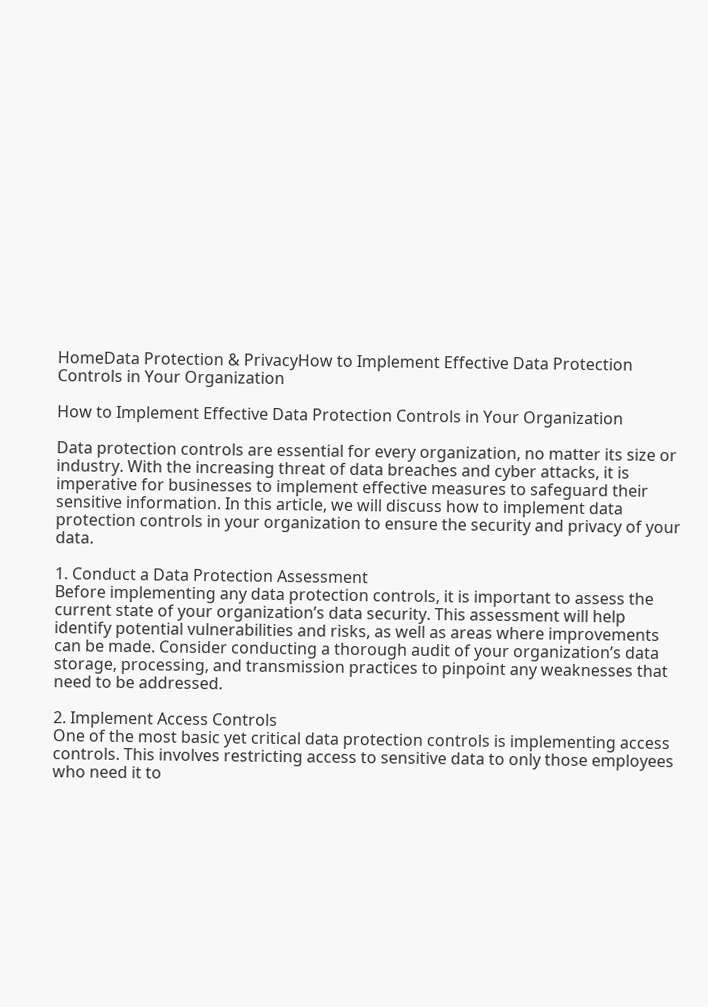HomeData Protection & PrivacyHow to Implement Effective Data Protection Controls in Your Organization

How to Implement Effective Data Protection Controls in Your Organization

Data protection controls are essential for every organization, no matter its size or industry. With the increasing threat of data breaches and cyber attacks, it is imperative for businesses to implement effective measures to safeguard their sensitive information. In this article, we will discuss how to implement data protection controls in your organization to ensure the security and privacy of your data.

1. Conduct a Data Protection Assessment
Before implementing any data protection controls, it is important to assess the current state of your organization’s data security. This assessment will help identify potential vulnerabilities and risks, as well as areas where improvements can be made. Consider conducting a thorough audit of your organization’s data storage, processing, and transmission practices to pinpoint any weaknesses that need to be addressed.

2. Implement Access Controls
One of the most basic yet critical data protection controls is implementing access controls. This involves restricting access to sensitive data to only those employees who need it to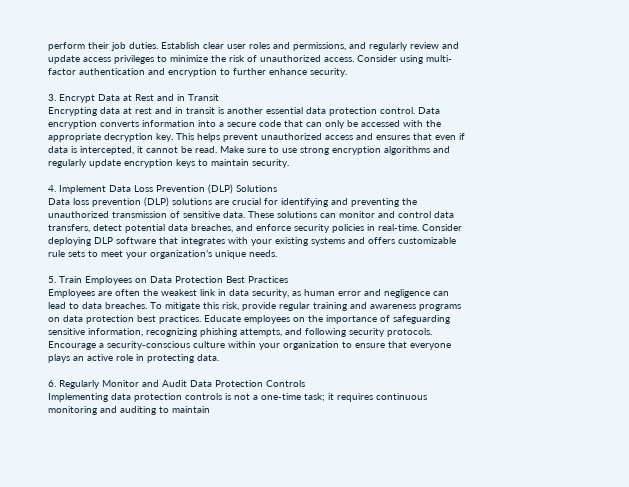perform their job duties. Establish clear user roles and permissions, and regularly review and update access privileges to minimize the risk of unauthorized access. Consider using multi-factor authentication and encryption to further enhance security.

3. Encrypt Data at Rest and in Transit
Encrypting data at rest and in transit is another essential data protection control. Data encryption converts information into a secure code that can only be accessed with the appropriate decryption key. This helps prevent unauthorized access and ensures that even if data is intercepted, it cannot be read. Make sure to use strong encryption algorithms and regularly update encryption keys to maintain security.

4. Implement Data Loss Prevention (DLP) Solutions
Data loss prevention (DLP) solutions are crucial for identifying and preventing the unauthorized transmission of sensitive data. These solutions can monitor and control data transfers, detect potential data breaches, and enforce security policies in real-time. Consider deploying DLP software that integrates with your existing systems and offers customizable rule sets to meet your organization’s unique needs.

5. Train Employees on Data Protection Best Practices
Employees are often the weakest link in data security, as human error and negligence can lead to data breaches. To mitigate this risk, provide regular training and awareness programs on data protection best practices. Educate employees on the importance of safeguarding sensitive information, recognizing phishing attempts, and following security protocols. Encourage a security-conscious culture within your organization to ensure that everyone plays an active role in protecting data.

6. Regularly Monitor and Audit Data Protection Controls
Implementing data protection controls is not a one-time task; it requires continuous monitoring and auditing to maintain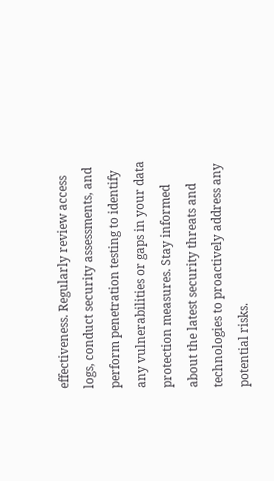effectiveness. Regularly review access logs, conduct security assessments, and perform penetration testing to identify any vulnerabilities or gaps in your data protection measures. Stay informed about the latest security threats and technologies to proactively address any potential risks.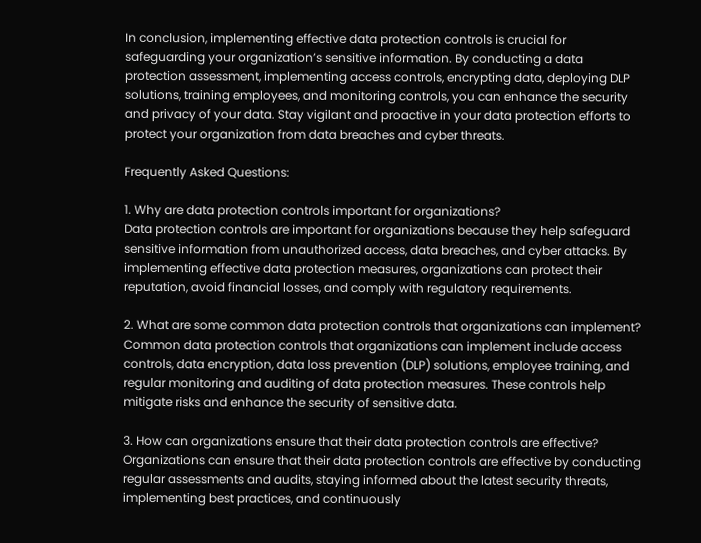In conclusion, implementing effective data protection controls is crucial for safeguarding your organization’s sensitive information. By conducting a data protection assessment, implementing access controls, encrypting data, deploying DLP solutions, training employees, and monitoring controls, you can enhance the security and privacy of your data. Stay vigilant and proactive in your data protection efforts to protect your organization from data breaches and cyber threats.

Frequently Asked Questions:

1. Why are data protection controls important for organizations?
Data protection controls are important for organizations because they help safeguard sensitive information from unauthorized access, data breaches, and cyber attacks. By implementing effective data protection measures, organizations can protect their reputation, avoid financial losses, and comply with regulatory requirements.

2. What are some common data protection controls that organizations can implement?
Common data protection controls that organizations can implement include access controls, data encryption, data loss prevention (DLP) solutions, employee training, and regular monitoring and auditing of data protection measures. These controls help mitigate risks and enhance the security of sensitive data.

3. How can organizations ensure that their data protection controls are effective?
Organizations can ensure that their data protection controls are effective by conducting regular assessments and audits, staying informed about the latest security threats, implementing best practices, and continuously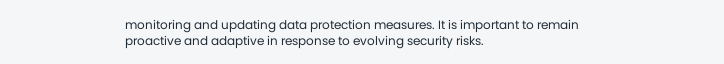monitoring and updating data protection measures. It is important to remain proactive and adaptive in response to evolving security risks.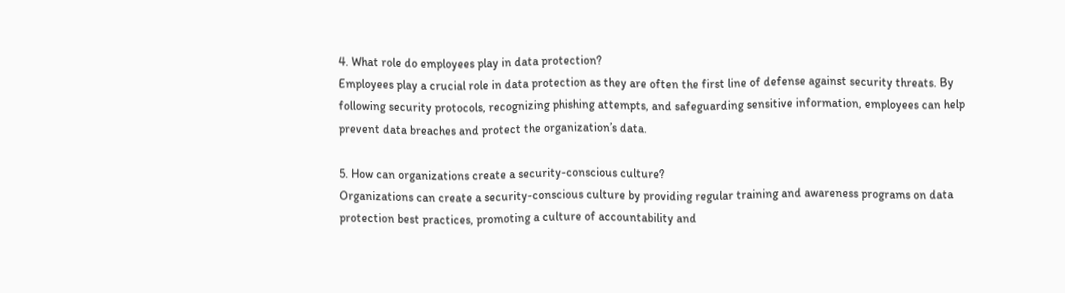4. What role do employees play in data protection?
Employees play a crucial role in data protection as they are often the first line of defense against security threats. By following security protocols, recognizing phishing attempts, and safeguarding sensitive information, employees can help prevent data breaches and protect the organization’s data.

5. How can organizations create a security-conscious culture?
Organizations can create a security-conscious culture by providing regular training and awareness programs on data protection best practices, promoting a culture of accountability and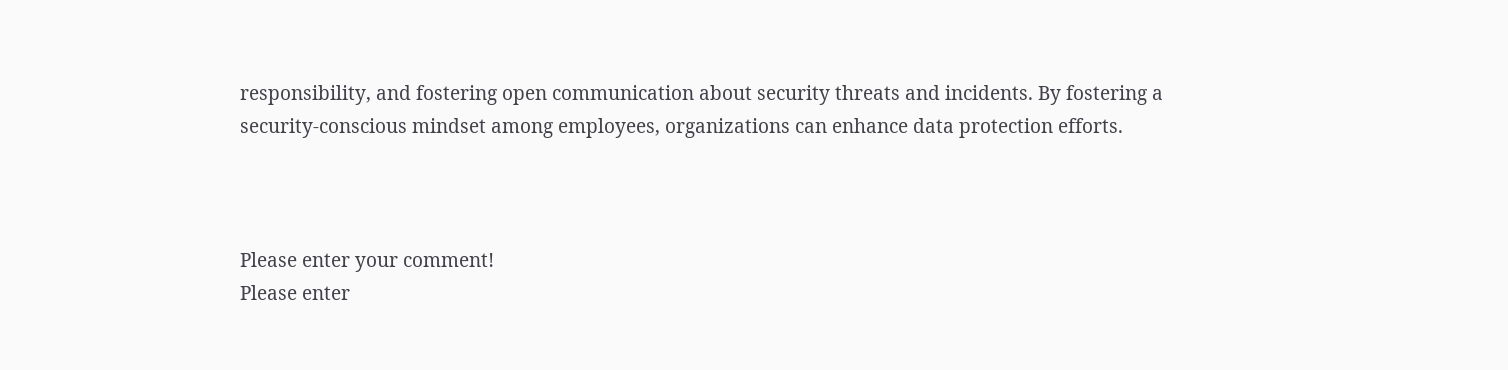responsibility, and fostering open communication about security threats and incidents. By fostering a security-conscious mindset among employees, organizations can enhance data protection efforts.



Please enter your comment!
Please enter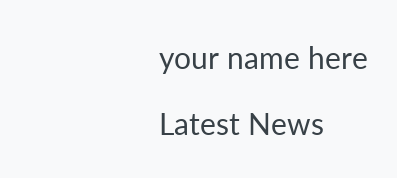your name here

Latest News